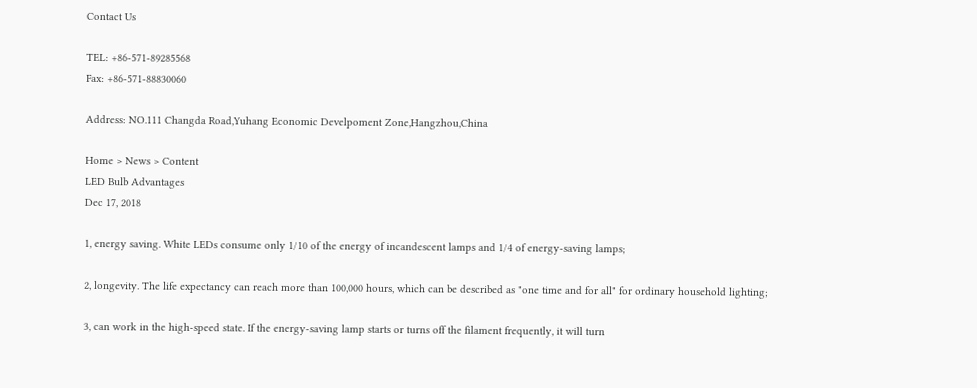Contact Us

TEL: +86-571-89285568
Fax: +86-571-88830060

Address: NO.111 Changda Road,Yuhang Economic Develpoment Zone,Hangzhou,China

Home > News > Content
LED Bulb Advantages
Dec 17, 2018

1, energy saving. White LEDs consume only 1/10 of the energy of incandescent lamps and 1/4 of energy-saving lamps;

2, longevity. The life expectancy can reach more than 100,000 hours, which can be described as "one time and for all" for ordinary household lighting;

3, can work in the high-speed state. If the energy-saving lamp starts or turns off the filament frequently, it will turn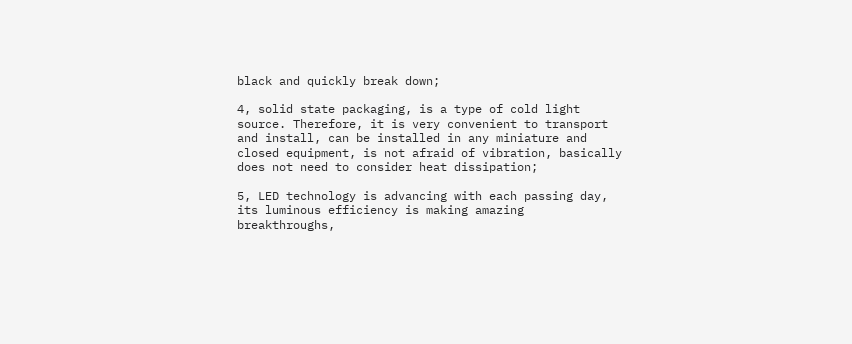black and quickly break down;

4, solid state packaging, is a type of cold light source. Therefore, it is very convenient to transport and install, can be installed in any miniature and closed equipment, is not afraid of vibration, basically does not need to consider heat dissipation;

5, LED technology is advancing with each passing day, its luminous efficiency is making amazing breakthroughs,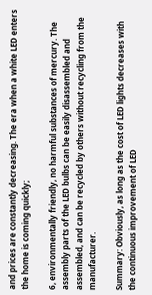and prices are constantly decreasing. The era when a white LED enters the home is coming quickly;

6, environmentally friendly, no harmful substances of mercury. The assembly parts of the LED bulbs can be easily disassembled and assembled, and can be recycled by others without recycling from the manufacturer.

Summary: Obviously, as long as the cost of LED lights decreases with the continuous improvement of LED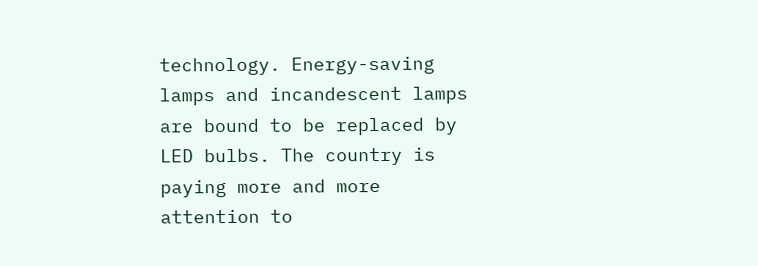technology. Energy-saving lamps and incandescent lamps are bound to be replaced by LED bulbs. The country is paying more and more attention to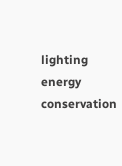lighting energy conservation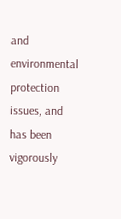and environmental protection issues, and has been vigorously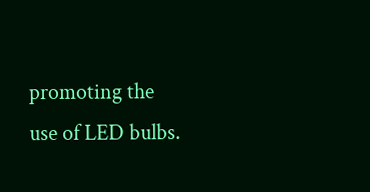promoting the use of LED bulbs.